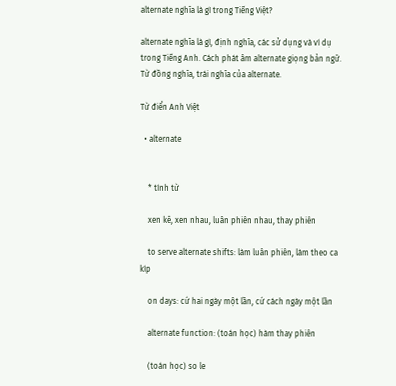alternate nghĩa là gì trong Tiếng Việt?

alternate nghĩa là gì, định nghĩa, các sử dụng và ví dụ trong Tiếng Anh. Cách phát âm alternate giọng bản ngữ. Từ đồng nghĩa, trái nghĩa của alternate.

Từ điển Anh Việt

  • alternate


    * tính từ

    xen kẽ, xen nhau, luân phiên nhau, thay phiên

    to serve alternate shifts: làm luân phiên, làm theo ca kíp

    on days: cứ hai ngày một lần, cứ cách ngày một lần

    alternate function: (toán học) hàm thay phiên

    (toán học) so le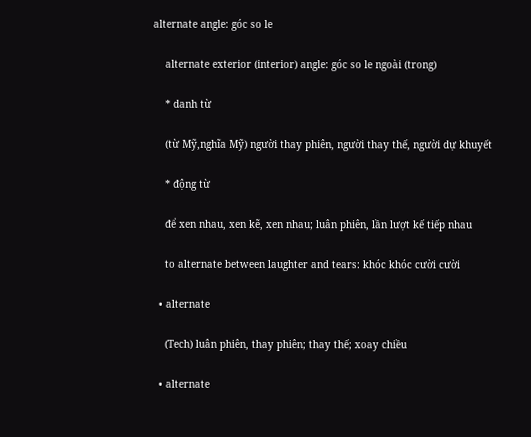alternate angle: góc so le

    alternate exterior (interior) angle: góc so le ngoài (trong)

    * danh từ

    (từ Mỹ,nghĩa Mỹ) người thay phiên, người thay thế, người dự khuyết

    * động từ

    để xen nhau, xen kẽ, xen nhau; luân phiên, lần lượt kế tiếp nhau

    to alternate between laughter and tears: khóc khóc cười cười

  • alternate

    (Tech) luân phiên, thay phiên; thay thế; xoay chiều

  • alternate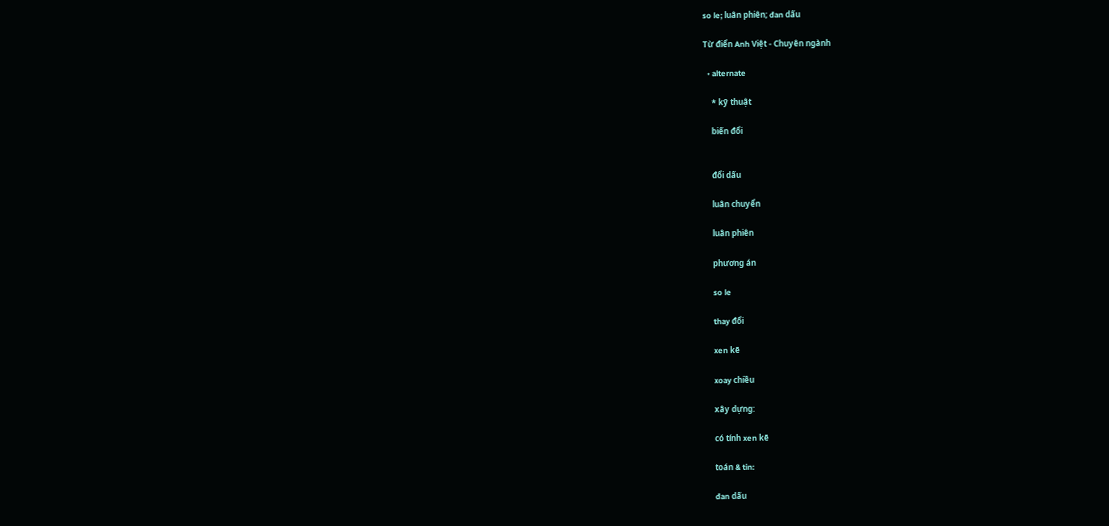so le; luân phiên; đan dấu

Từ điển Anh Việt - Chuyên ngành

  • alternate

    * kỹ thuật

    biến đổi


    đổi dấu

    luân chuyển

    luân phiên

    phương án

    so le

    thay đổi

    xen kẽ

    xoay chiều

    xây dựng:

    có tính xen kẽ

    toán & tin:

    đan dấu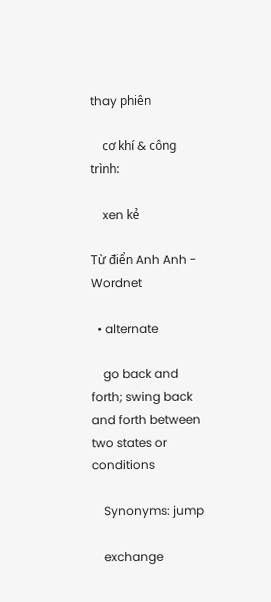thay phiên

    cơ khí & công trình:

    xen kẻ

Từ điển Anh Anh - Wordnet

  • alternate

    go back and forth; swing back and forth between two states or conditions

    Synonyms: jump

    exchange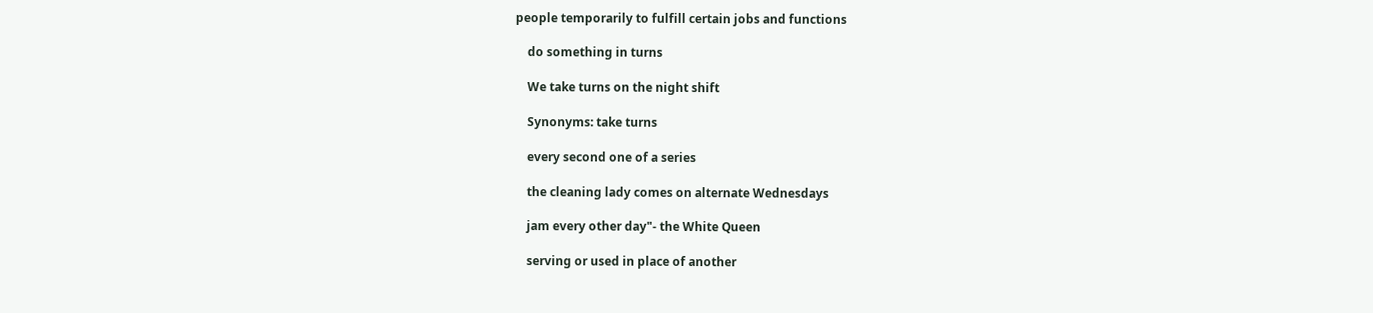people temporarily to fulfill certain jobs and functions

    do something in turns

    We take turns on the night shift

    Synonyms: take turns

    every second one of a series

    the cleaning lady comes on alternate Wednesdays

    jam every other day"- the White Queen

    serving or used in place of another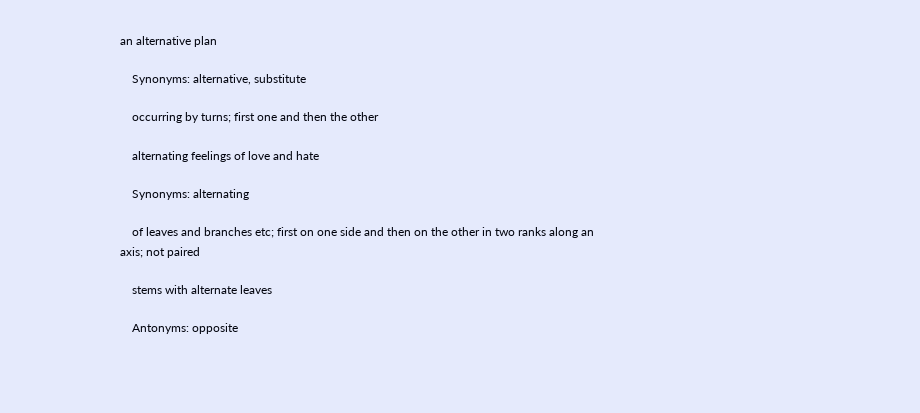an alternative plan

    Synonyms: alternative, substitute

    occurring by turns; first one and then the other

    alternating feelings of love and hate

    Synonyms: alternating

    of leaves and branches etc; first on one side and then on the other in two ranks along an axis; not paired

    stems with alternate leaves

    Antonyms: opposite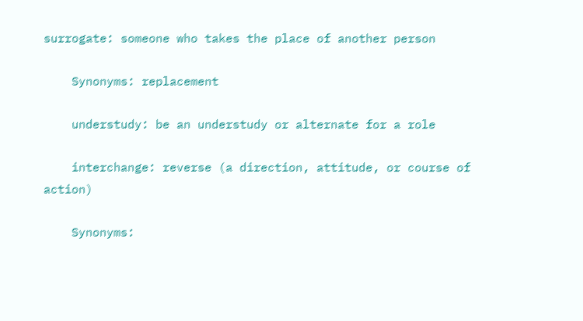surrogate: someone who takes the place of another person

    Synonyms: replacement

    understudy: be an understudy or alternate for a role

    interchange: reverse (a direction, attitude, or course of action)

    Synonyms: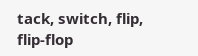tack, switch, flip, flip-flop